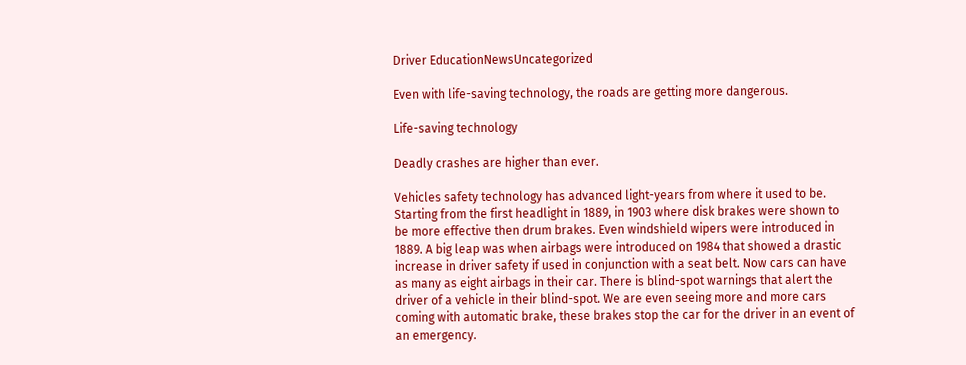Driver EducationNewsUncategorized

Even with life-saving technology, the roads are getting more dangerous.

Life-saving technology

Deadly crashes are higher than ever.

Vehicles safety technology has advanced light-years from where it used to be. Starting from the first headlight in 1889, in 1903 where disk brakes were shown to be more effective then drum brakes. Even windshield wipers were introduced in 1889. A big leap was when airbags were introduced on 1984 that showed a drastic increase in driver safety if used in conjunction with a seat belt. Now cars can have as many as eight airbags in their car. There is blind-spot warnings that alert the driver of a vehicle in their blind-spot. We are even seeing more and more cars coming with automatic brake, these brakes stop the car for the driver in an event of an emergency.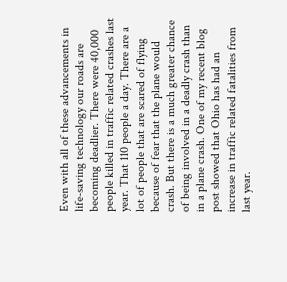Even with all of these advancements in life-saving technology our roads are becoming deadlier. There were 40,000 people killed in traffic related crashes last year. That 110 people a day. There are a lot of people that are scared of flying because of fear that the plane would crash. But there is a much greater chance of being involved in a deadly crash than in a plane crash. One of my recent blog post showed that Ohio has had an increase in traffic related fatalities from last year.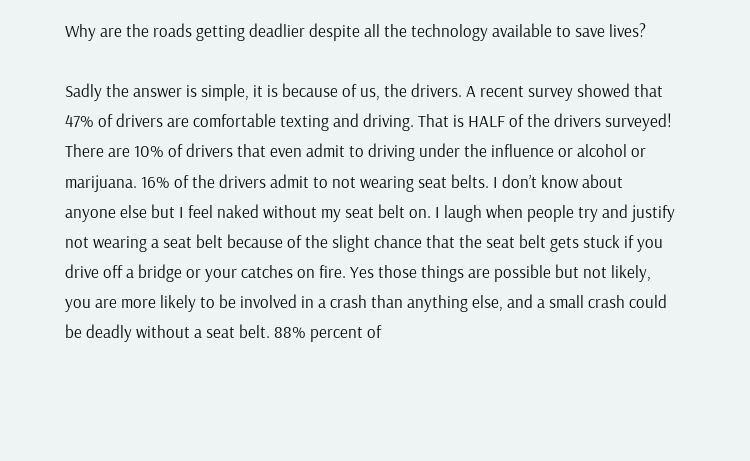Why are the roads getting deadlier despite all the technology available to save lives?

Sadly the answer is simple, it is because of us, the drivers. A recent survey showed that 47% of drivers are comfortable texting and driving. That is HALF of the drivers surveyed! There are 10% of drivers that even admit to driving under the influence or alcohol or marijuana. 16% of the drivers admit to not wearing seat belts. I don’t know about anyone else but I feel naked without my seat belt on. I laugh when people try and justify not wearing a seat belt because of the slight chance that the seat belt gets stuck if you drive off a bridge or your catches on fire. Yes those things are possible but not likely, you are more likely to be involved in a crash than anything else, and a small crash could be deadly without a seat belt. 88% percent of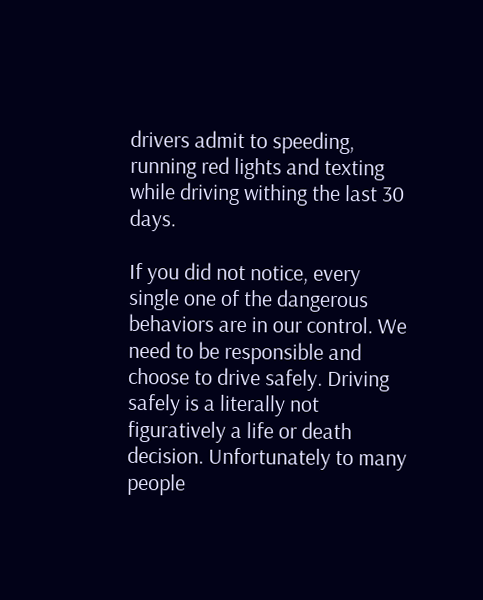drivers admit to speeding, running red lights and texting while driving withing the last 30 days.

If you did not notice, every single one of the dangerous behaviors are in our control. We need to be responsible and choose to drive safely. Driving safely is a literally not figuratively a life or death decision. Unfortunately to many people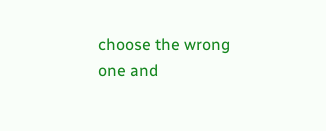choose the wrong one and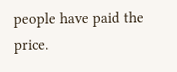people have paid the price.